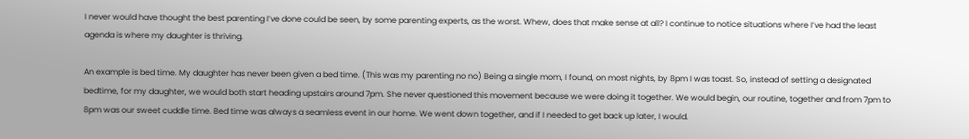I never would have thought the best parenting I’ve done could be seen, by some parenting experts, as the worst. Whew, does that make sense at all? I continue to notice situations where I’ve had the least agenda is where my daughter is thriving.

An example is bed time. My daughter has never been given a bed time. (This was my parenting no no) Being a single mom, I found, on most nights, by 8pm I was toast. So, instead of setting a designated bedtime, for my daughter, we would both start heading upstairs around 7pm. She never questioned this movement because we were doing it together. We would begin, our routine, together and from 7pm to 8pm was our sweet cuddle time. Bed time was always a seamless event in our home. We went down together, and if I needed to get back up later, I would.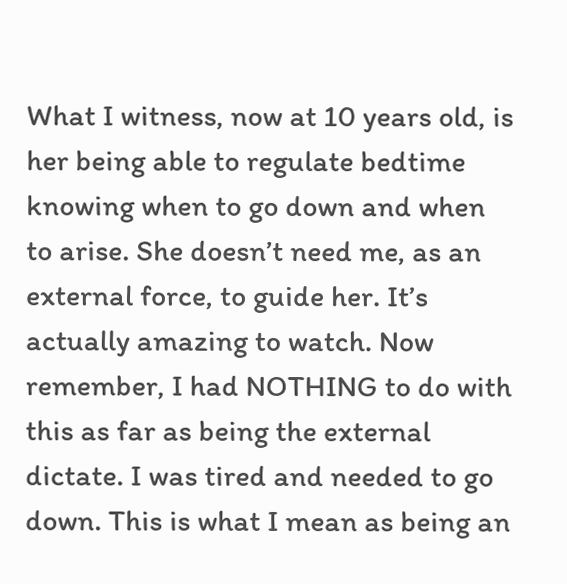What I witness, now at 10 years old, is her being able to regulate bedtime knowing when to go down and when to arise. She doesn’t need me, as an external force, to guide her. It’s actually amazing to watch. Now remember, I had NOTHING to do with this as far as being the external dictate. I was tired and needed to go down. This is what I mean as being an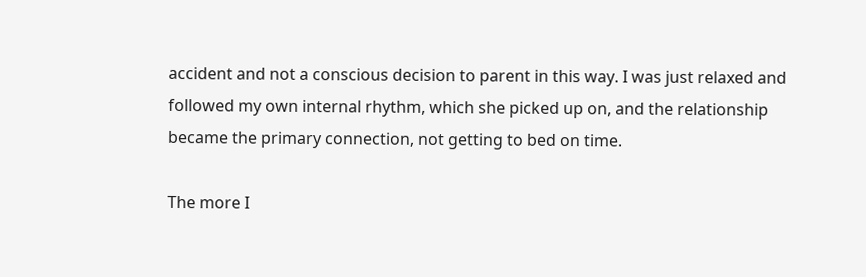accident and not a conscious decision to parent in this way. I was just relaxed and followed my own internal rhythm, which she picked up on, and the relationship became the primary connection, not getting to bed on time.

The more I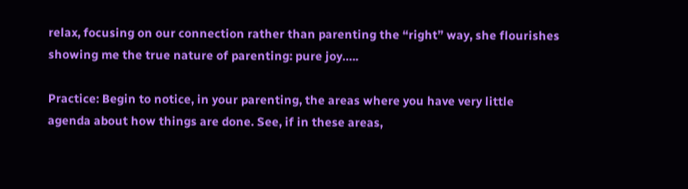relax, focusing on our connection rather than parenting the “right” way, she flourishes showing me the true nature of parenting: pure joy…..

Practice: Begin to notice, in your parenting, the areas where you have very little agenda about how things are done. See, if in these areas,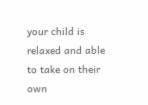your child is relaxed and able to take on their own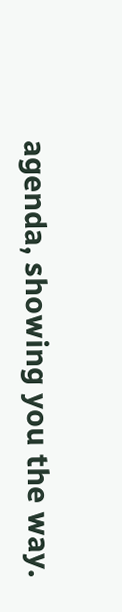agenda, showing you the way.